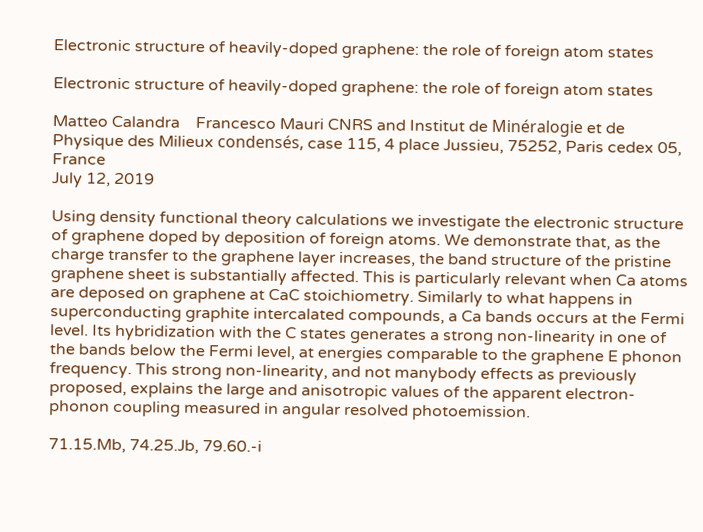Electronic structure of heavily-doped graphene: the role of foreign atom states

Electronic structure of heavily-doped graphene: the role of foreign atom states

Matteo Calandra    Francesco Mauri CNRS and Institut de Minéralogie et de Physique des Milieux condensés, case 115, 4 place Jussieu, 75252, Paris cedex 05, France
July 12, 2019

Using density functional theory calculations we investigate the electronic structure of graphene doped by deposition of foreign atoms. We demonstrate that, as the charge transfer to the graphene layer increases, the band structure of the pristine graphene sheet is substantially affected. This is particularly relevant when Ca atoms are deposed on graphene at CaC stoichiometry. Similarly to what happens in superconducting graphite intercalated compounds, a Ca bands occurs at the Fermi level. Its hybridization with the C states generates a strong non-linearity in one of the bands below the Fermi level, at energies comparable to the graphene E phonon frequency. This strong non-linearity, and not manybody effects as previously proposed, explains the large and anisotropic values of the apparent electron-phonon coupling measured in angular resolved photoemission.

71.15.Mb, 74.25.Jb, 79.60.-i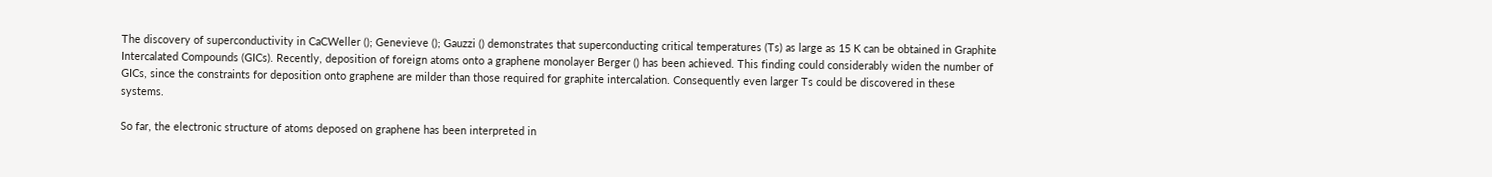The discovery of superconductivity in CaCWeller (); Genevieve (); Gauzzi () demonstrates that superconducting critical temperatures (Ts) as large as 15 K can be obtained in Graphite Intercalated Compounds (GICs). Recently, deposition of foreign atoms onto a graphene monolayer Berger () has been achieved. This finding could considerably widen the number of GICs, since the constraints for deposition onto graphene are milder than those required for graphite intercalation. Consequently even larger Ts could be discovered in these systems.

So far, the electronic structure of atoms deposed on graphene has been interpreted in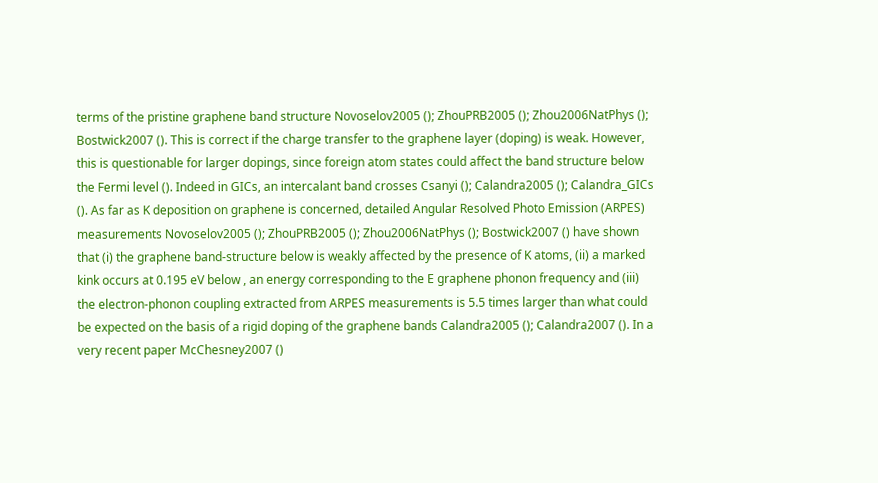terms of the pristine graphene band structure Novoselov2005 (); ZhouPRB2005 (); Zhou2006NatPhys (); Bostwick2007 (). This is correct if the charge transfer to the graphene layer (doping) is weak. However, this is questionable for larger dopings, since foreign atom states could affect the band structure below the Fermi level (). Indeed in GICs, an intercalant band crosses Csanyi (); Calandra2005 (); Calandra_GICs (). As far as K deposition on graphene is concerned, detailed Angular Resolved Photo Emission (ARPES) measurements Novoselov2005 (); ZhouPRB2005 (); Zhou2006NatPhys (); Bostwick2007 () have shown that (i) the graphene band-structure below is weakly affected by the presence of K atoms, (ii) a marked kink occurs at 0.195 eV below , an energy corresponding to the E graphene phonon frequency and (iii) the electron-phonon coupling extracted from ARPES measurements is 5.5 times larger than what could be expected on the basis of a rigid doping of the graphene bands Calandra2005 (); Calandra2007 (). In a very recent paper McChesney2007 ()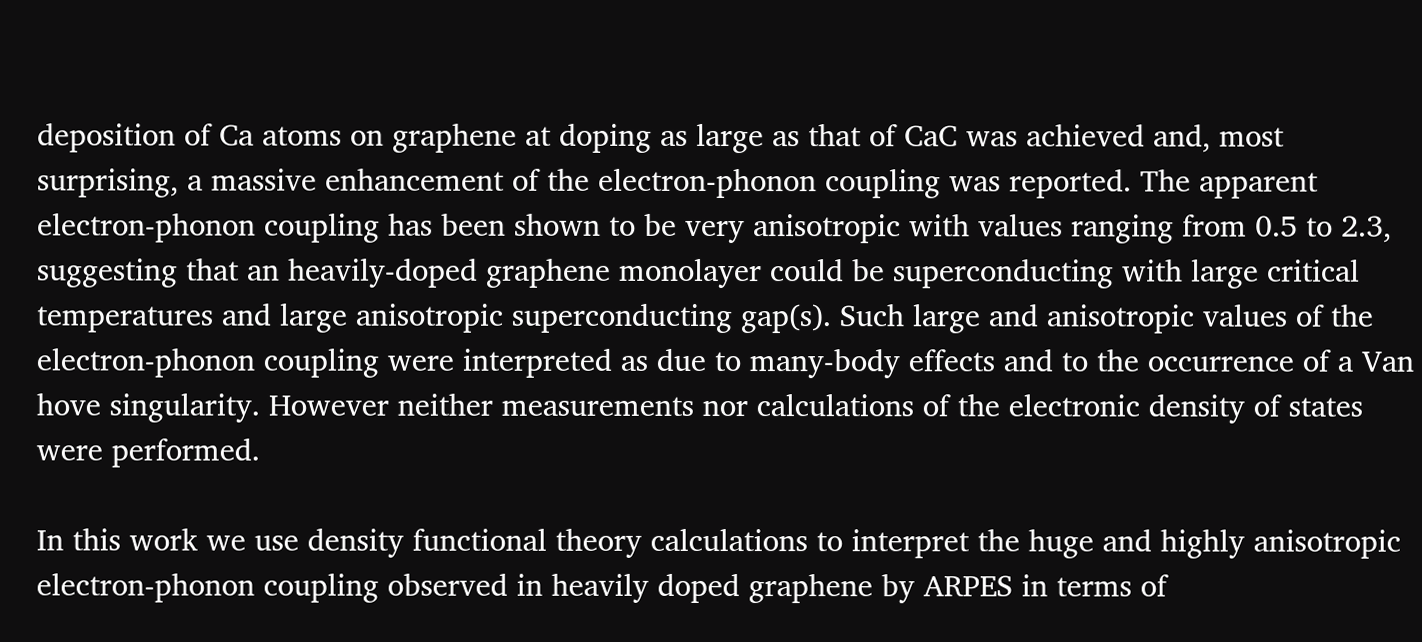deposition of Ca atoms on graphene at doping as large as that of CaC was achieved and, most surprising, a massive enhancement of the electron-phonon coupling was reported. The apparent electron-phonon coupling has been shown to be very anisotropic with values ranging from 0.5 to 2.3, suggesting that an heavily-doped graphene monolayer could be superconducting with large critical temperatures and large anisotropic superconducting gap(s). Such large and anisotropic values of the electron-phonon coupling were interpreted as due to many-body effects and to the occurrence of a Van hove singularity. However neither measurements nor calculations of the electronic density of states were performed.

In this work we use density functional theory calculations to interpret the huge and highly anisotropic electron-phonon coupling observed in heavily doped graphene by ARPES in terms of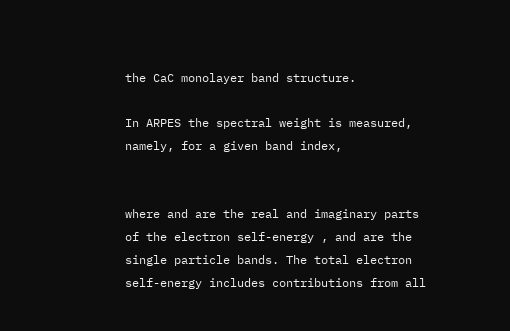the CaC monolayer band structure.

In ARPES the spectral weight is measured, namely, for a given band index,


where and are the real and imaginary parts of the electron self-energy , and are the single particle bands. The total electron self-energy includes contributions from all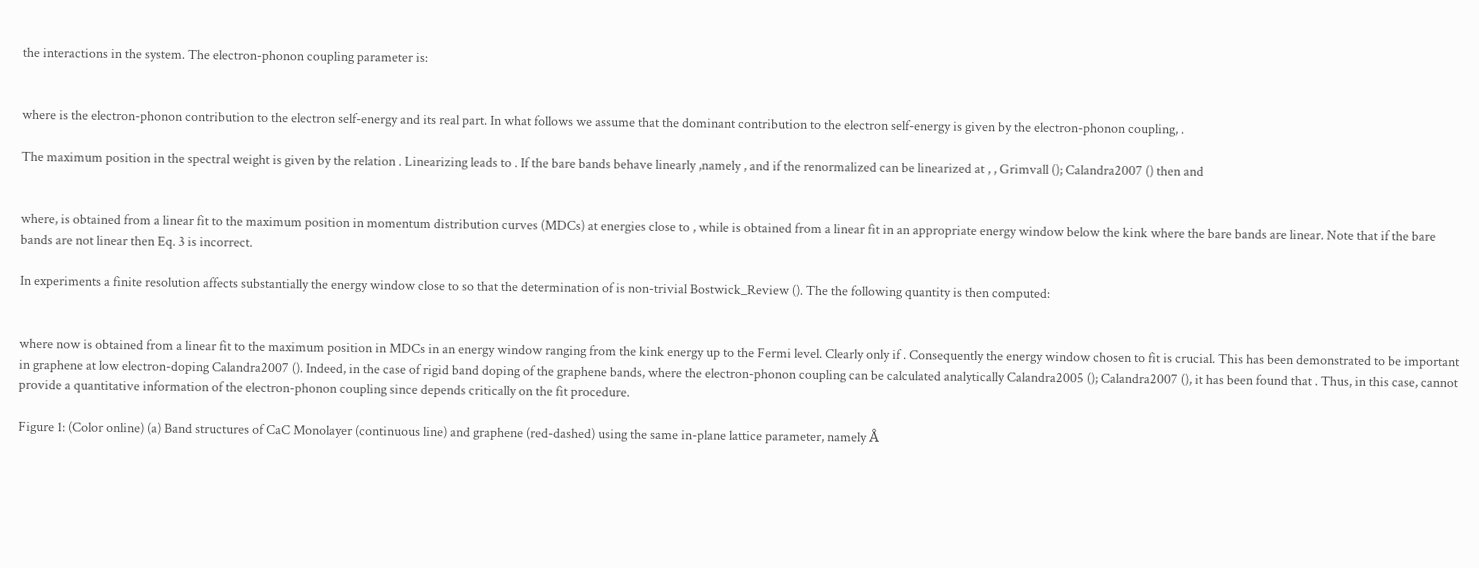the interactions in the system. The electron-phonon coupling parameter is:


where is the electron-phonon contribution to the electron self-energy and its real part. In what follows we assume that the dominant contribution to the electron self-energy is given by the electron-phonon coupling, .

The maximum position in the spectral weight is given by the relation . Linearizing leads to . If the bare bands behave linearly ,namely , and if the renormalized can be linearized at , , Grimvall (); Calandra2007 () then and


where, is obtained from a linear fit to the maximum position in momentum distribution curves (MDCs) at energies close to , while is obtained from a linear fit in an appropriate energy window below the kink where the bare bands are linear. Note that if the bare bands are not linear then Eq. 3 is incorrect.

In experiments a finite resolution affects substantially the energy window close to so that the determination of is non-trivial Bostwick_Review (). The the following quantity is then computed:


where now is obtained from a linear fit to the maximum position in MDCs in an energy window ranging from the kink energy up to the Fermi level. Clearly only if . Consequently the energy window chosen to fit is crucial. This has been demonstrated to be important in graphene at low electron-doping Calandra2007 (). Indeed, in the case of rigid band doping of the graphene bands, where the electron-phonon coupling can be calculated analytically Calandra2005 (); Calandra2007 (), it has been found that . Thus, in this case, cannot provide a quantitative information of the electron-phonon coupling since depends critically on the fit procedure.

Figure 1: (Color online) (a) Band structures of CaC Monolayer (continuous line) and graphene (red-dashed) using the same in-plane lattice parameter, namely Å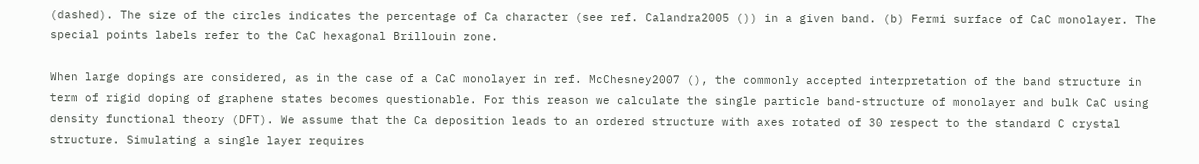(dashed). The size of the circles indicates the percentage of Ca character (see ref. Calandra2005 ()) in a given band. (b) Fermi surface of CaC monolayer. The special points labels refer to the CaC hexagonal Brillouin zone.

When large dopings are considered, as in the case of a CaC monolayer in ref. McChesney2007 (), the commonly accepted interpretation of the band structure in term of rigid doping of graphene states becomes questionable. For this reason we calculate the single particle band-structure of monolayer and bulk CaC using density functional theory (DFT). We assume that the Ca deposition leads to an ordered structure with axes rotated of 30 respect to the standard C crystal structure. Simulating a single layer requires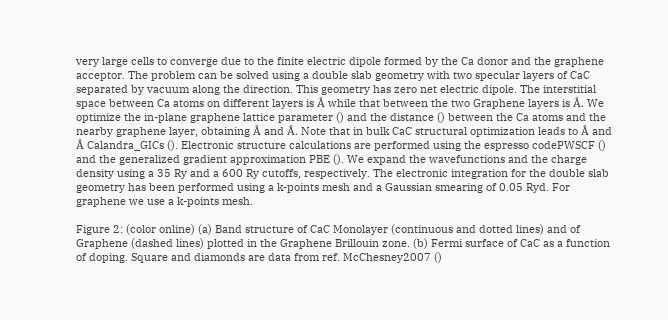very large cells to converge due to the finite electric dipole formed by the Ca donor and the graphene acceptor. The problem can be solved using a double slab geometry with two specular layers of CaC separated by vacuum along the direction. This geometry has zero net electric dipole. The interstitial space between Ca atoms on different layers is Å while that between the two Graphene layers is Å. We optimize the in-plane graphene lattice parameter () and the distance () between the Ca atoms and the nearby graphene layer, obtaining Å and Å. Note that in bulk CaC structural optimization leads to Å and Å Calandra_GICs (). Electronic structure calculations are performed using the espresso codePWSCF () and the generalized gradient approximation PBE (). We expand the wavefunctions and the charge density using a 35 Ry and a 600 Ry cutoffs, respectively. The electronic integration for the double slab geometry has been performed using a k-points mesh and a Gaussian smearing of 0.05 Ryd. For graphene we use a k-points mesh.

Figure 2: (color online) (a) Band structure of CaC Monolayer (continuous and dotted lines) and of Graphene (dashed lines) plotted in the Graphene Brillouin zone. (b) Fermi surface of CaC as a function of doping. Square and diamonds are data from ref. McChesney2007 ()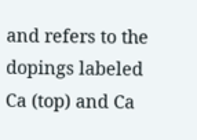and refers to the dopings labeled Ca (top) and Ca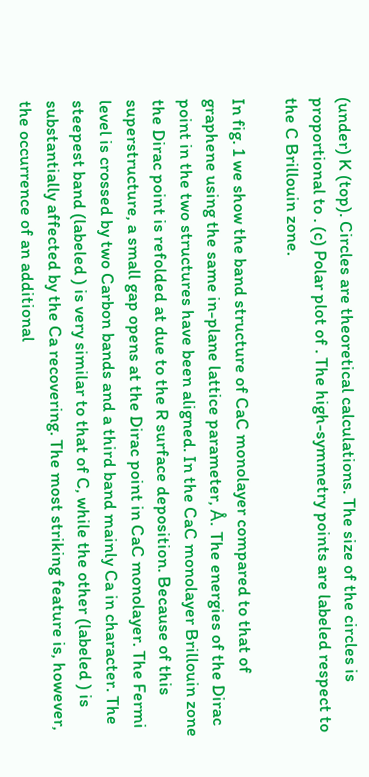(under) K (top). Circles are theoretical calculations. The size of the circles is proportional to . (c) Polar plot of . The high-symmetry points are labeled respect to the C Brillouin zone.

In fig. 1 we show the band structure of CaC monolayer compared to that of graphene using the same in-plane lattice parameter, Å. The energies of the Dirac point in the two structures have been aligned. In the CaC monolayer Brillouin zone the Dirac point is refolded at due to the R surface deposition. Because of this superstructure, a small gap opens at the Dirac point in CaC monolayer. The Fermi level is crossed by two Carbon bands and a third band mainly Ca in character. The steepest band (labeled ) is very similar to that of C, while the other (labeled ) is substantially affected by the Ca recovering. The most striking feature is, however, the occurrence of an additional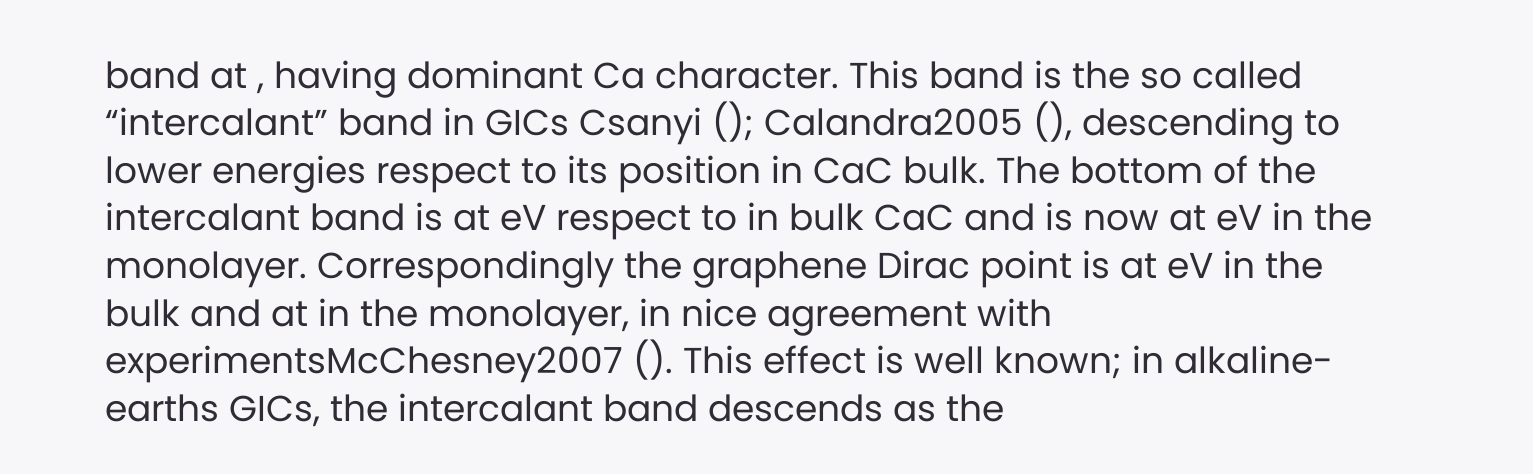band at , having dominant Ca character. This band is the so called “intercalant” band in GICs Csanyi (); Calandra2005 (), descending to lower energies respect to its position in CaC bulk. The bottom of the intercalant band is at eV respect to in bulk CaC and is now at eV in the monolayer. Correspondingly the graphene Dirac point is at eV in the bulk and at in the monolayer, in nice agreement with experimentsMcChesney2007 (). This effect is well known; in alkaline-earths GICs, the intercalant band descends as the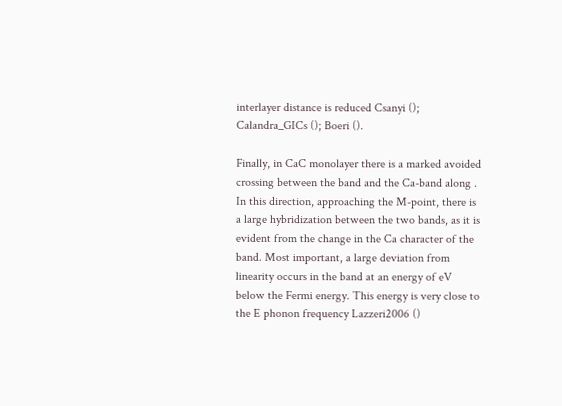interlayer distance is reduced Csanyi (); Calandra_GICs (); Boeri ().

Finally, in CaC monolayer there is a marked avoided crossing between the band and the Ca-band along . In this direction, approaching the M-point, there is a large hybridization between the two bands, as it is evident from the change in the Ca character of the band. Most important, a large deviation from linearity occurs in the band at an energy of eV below the Fermi energy. This energy is very close to the E phonon frequency Lazzeri2006 ()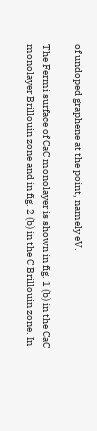of undoped graphene at the point, namely eV.

The Fermi surface of CaC monolayer is shown in fig. 1 (b) in the CaC monolayer Brillouin zone and in fig. 2 (b) in the C Brillouin zone. In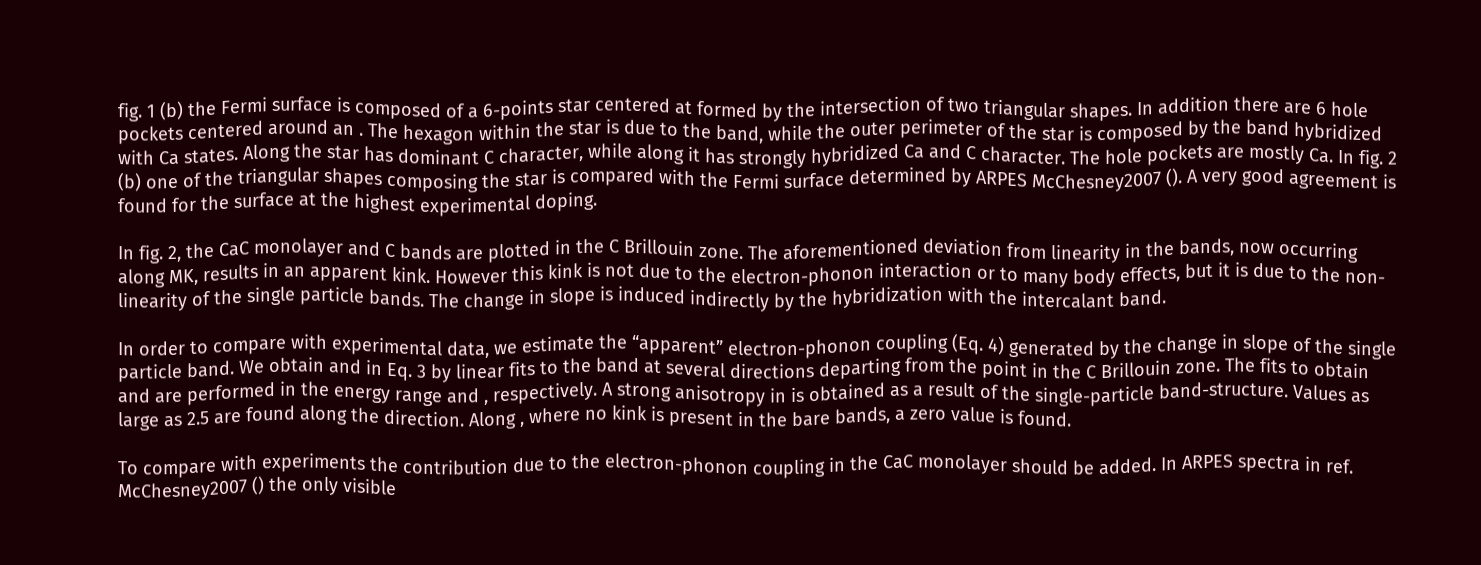fig. 1 (b) the Fermi surface is composed of a 6-points star centered at formed by the intersection of two triangular shapes. In addition there are 6 hole pockets centered around an . The hexagon within the star is due to the band, while the outer perimeter of the star is composed by the band hybridized with Ca states. Along the star has dominant C character, while along it has strongly hybridized Ca and C character. The hole pockets are mostly Ca. In fig. 2 (b) one of the triangular shapes composing the star is compared with the Fermi surface determined by ARPES McChesney2007 (). A very good agreement is found for the surface at the highest experimental doping.

In fig. 2, the CaC monolayer and C bands are plotted in the C Brillouin zone. The aforementioned deviation from linearity in the bands, now occurring along MK, results in an apparent kink. However this kink is not due to the electron-phonon interaction or to many body effects, but it is due to the non-linearity of the single particle bands. The change in slope is induced indirectly by the hybridization with the intercalant band.

In order to compare with experimental data, we estimate the “apparent” electron-phonon coupling (Eq. 4) generated by the change in slope of the single particle band. We obtain and in Eq. 3 by linear fits to the band at several directions departing from the point in the C Brillouin zone. The fits to obtain and are performed in the energy range and , respectively. A strong anisotropy in is obtained as a result of the single-particle band-structure. Values as large as 2.5 are found along the direction. Along , where no kink is present in the bare bands, a zero value is found.

To compare with experiments the contribution due to the electron-phonon coupling in the CaC monolayer should be added. In ARPES spectra in ref. McChesney2007 () the only visible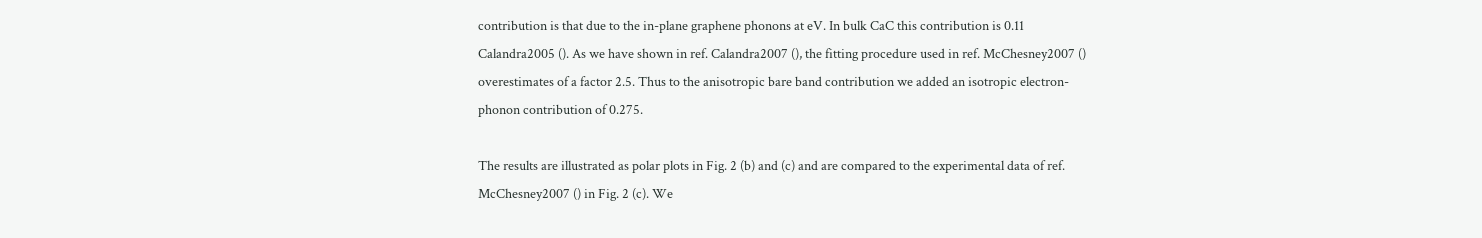contribution is that due to the in-plane graphene phonons at eV. In bulk CaC this contribution is 0.11 Calandra2005 (). As we have shown in ref. Calandra2007 (), the fitting procedure used in ref. McChesney2007 () overestimates of a factor 2.5. Thus to the anisotropic bare band contribution we added an isotropic electron-phonon contribution of 0.275.

The results are illustrated as polar plots in Fig. 2 (b) and (c) and are compared to the experimental data of ref. McChesney2007 () in Fig. 2 (c). We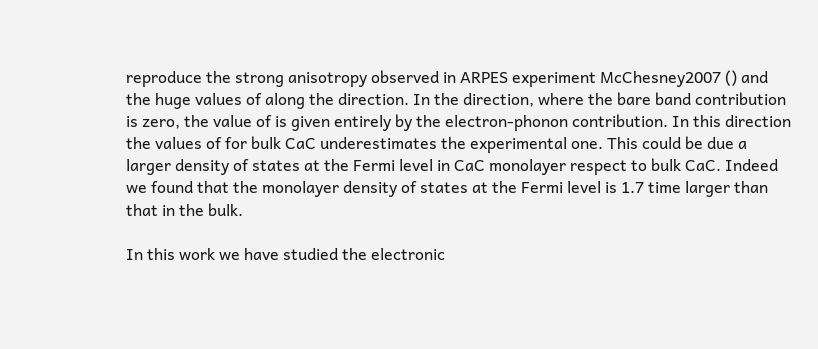reproduce the strong anisotropy observed in ARPES experiment McChesney2007 () and the huge values of along the direction. In the direction, where the bare band contribution is zero, the value of is given entirely by the electron-phonon contribution. In this direction the values of for bulk CaC underestimates the experimental one. This could be due a larger density of states at the Fermi level in CaC monolayer respect to bulk CaC. Indeed we found that the monolayer density of states at the Fermi level is 1.7 time larger than that in the bulk.

In this work we have studied the electronic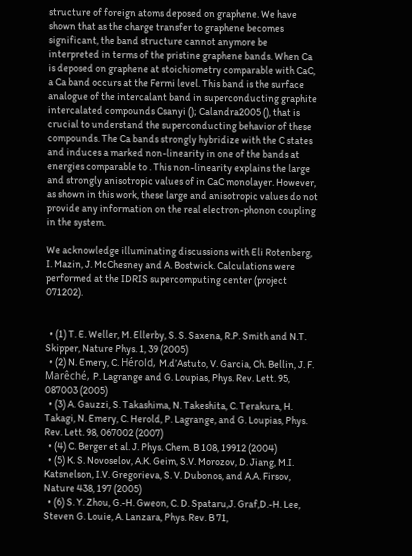structure of foreign atoms deposed on graphene. We have shown that as the charge transfer to graphene becomes significant, the band structure cannot anymore be interpreted in terms of the pristine graphene bands. When Ca is deposed on graphene at stoichiometry comparable with CaC, a Ca band occurs at the Fermi level. This band is the surface analogue of the intercalant band in superconducting graphite intercalated compounds Csanyi (); Calandra2005 (), that is crucial to understand the superconducting behavior of these compounds. The Ca bands strongly hybridize with the C states and induces a marked non-linearity in one of the bands at energies comparable to . This non-linearity explains the large and strongly anisotropic values of in CaC monolayer. However, as shown in this work, these large and anisotropic values do not provide any information on the real electron-phonon coupling in the system.

We acknowledge illuminating discussions with Eli Rotenberg, I. Mazin, J. McChesney and A. Bostwick. Calculations were performed at the IDRIS supercomputing center (project 071202).


  • (1) T. E. Weller, M. Ellerby, S. S. Saxena, R.P. Smith and N.T. Skipper, Nature Phys. 1, 39 (2005)
  • (2) N. Emery, C. Hérold, M.d’Astuto, V. Garcia, Ch. Bellin, J. F. Marêché, P. Lagrange and G. Loupias, Phys. Rev. Lett. 95, 087003 (2005)
  • (3) A. Gauzzi, S. Takashima, N. Takeshita, C. Terakura, H. Takagi, N. Emery, C. Herold, P. Lagrange, and G. Loupias, Phys. Rev. Lett. 98, 067002 (2007)
  • (4) C. Berger et al. J. Phys. Chem. B 108, 19912 (2004)
  • (5) K. S. Novoselov, A.K. Geim, S.V. Morozov, D. Jiang, M.I. Katsnelson, I.V. Gregorieva, S. V. Dubonos, and A.A. Firsov, Nature 438, 197 (2005)
  • (6) S. Y. Zhou, G.-H. Gweon, C. D. Spataru,J. Graf,D.-H. Lee, Steven G. Louie, A. Lanzara, Phys. Rev. B 71,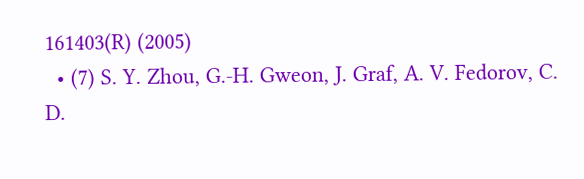161403(R) (2005)
  • (7) S. Y. Zhou, G.-H. Gweon, J. Graf, A. V. Fedorov, C. D.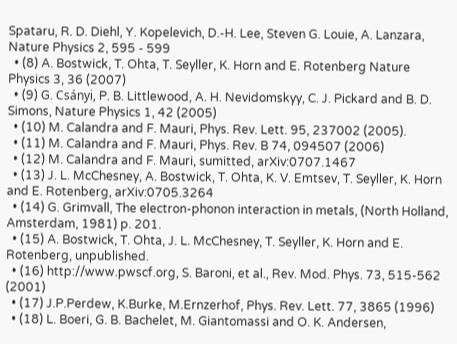Spataru, R. D. Diehl, Y. Kopelevich, D.-H. Lee, Steven G. Louie, A. Lanzara, Nature Physics 2, 595 - 599
  • (8) A. Bostwick, T. Ohta, T. Seyller, K. Horn and E. Rotenberg Nature Physics 3, 36 (2007)
  • (9) G. Csányi, P. B. Littlewood, A. H. Nevidomskyy, C. J. Pickard and B. D. Simons, Nature Physics 1, 42 (2005)
  • (10) M. Calandra and F. Mauri, Phys. Rev. Lett. 95, 237002 (2005).
  • (11) M. Calandra and F. Mauri, Phys. Rev. B 74, 094507 (2006)
  • (12) M. Calandra and F. Mauri, sumitted, arXiv:0707.1467
  • (13) J. L. McChesney, A. Bostwick, T. Ohta, K. V. Emtsev, T. Seyller, K. Horn and E. Rotenberg, arXiv:0705.3264
  • (14) G. Grimvall, The electron-phonon interaction in metals, (North Holland, Amsterdam, 1981) p. 201.
  • (15) A. Bostwick, T. Ohta, J. L. McChesney, T. Seyller, K. Horn and E. Rotenberg, unpublished.
  • (16) http://www.pwscf.org, S. Baroni, et al., Rev. Mod. Phys. 73, 515-562 (2001)
  • (17) J.P.Perdew, K.Burke, M.Ernzerhof, Phys. Rev. Lett. 77, 3865 (1996)
  • (18) L. Boeri, G. B. Bachelet, M. Giantomassi and O. K. Andersen,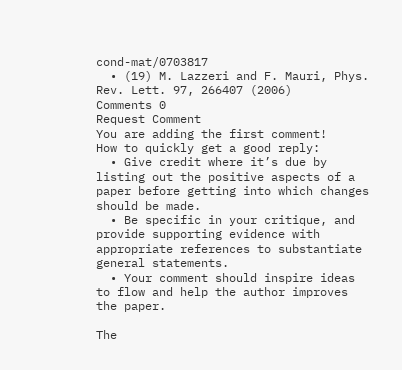cond-mat/0703817
  • (19) M. Lazzeri and F. Mauri, Phys. Rev. Lett. 97, 266407 (2006)
Comments 0
Request Comment
You are adding the first comment!
How to quickly get a good reply:
  • Give credit where it’s due by listing out the positive aspects of a paper before getting into which changes should be made.
  • Be specific in your critique, and provide supporting evidence with appropriate references to substantiate general statements.
  • Your comment should inspire ideas to flow and help the author improves the paper.

The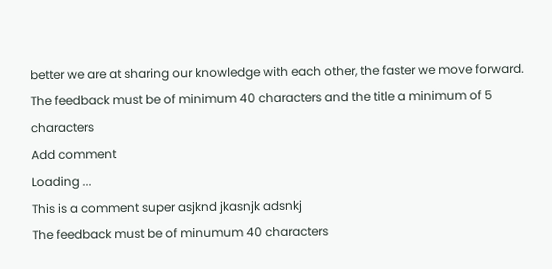better we are at sharing our knowledge with each other, the faster we move forward.
The feedback must be of minimum 40 characters and the title a minimum of 5 characters
Add comment
Loading ...
This is a comment super asjknd jkasnjk adsnkj
The feedback must be of minumum 40 characters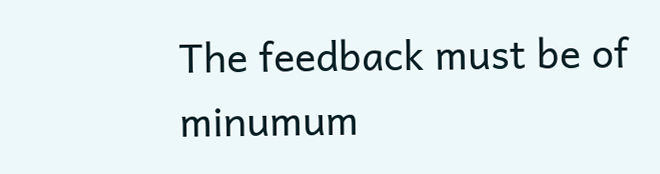The feedback must be of minumum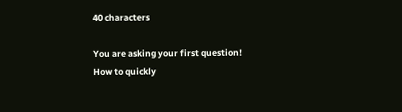40 characters

You are asking your first question!
How to quickly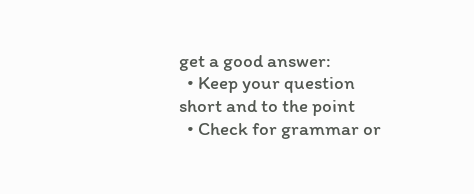get a good answer:
  • Keep your question short and to the point
  • Check for grammar or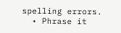spelling errors.
  • Phrase it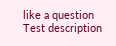like a question
Test description